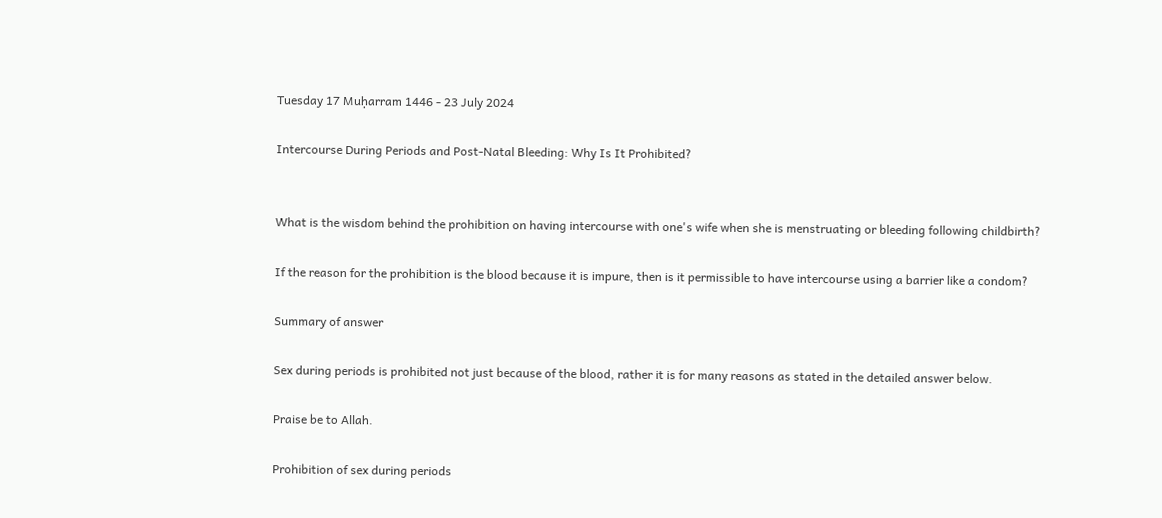Tuesday 17 Muḥarram 1446 - 23 July 2024

Intercourse During Periods and Post-Natal Bleeding: Why Is It Prohibited?


What is the wisdom behind the prohibition on having intercourse with one's wife when she is menstruating or bleeding following childbirth?

If the reason for the prohibition is the blood because it is impure, then is it permissible to have intercourse using a barrier like a condom?

Summary of answer

Sex during periods is prohibited not just because of the blood, rather it is for many reasons as stated in the detailed answer below.

Praise be to Allah.

Prohibition of sex during periods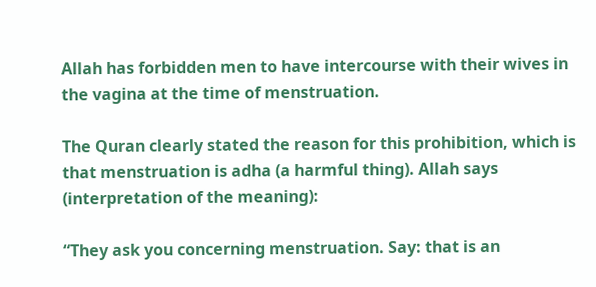Allah has forbidden men to have intercourse with their wives in the vagina at the time of menstruation.

The Quran clearly stated the reason for this prohibition, which is that menstruation is adha (a harmful thing). Allah says (interpretation of the meaning):

“They ask you concerning menstruation. Say: that is an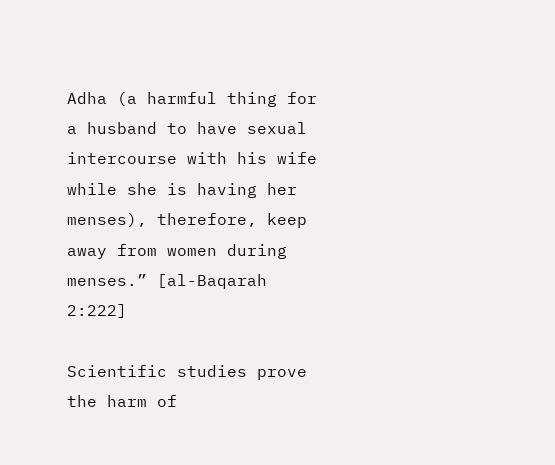Adha (a harmful thing for a husband to have sexual intercourse with his wife while she is having her menses), therefore, keep away from women during menses.” [al-Baqarah 2:222]

Scientific studies prove the harm of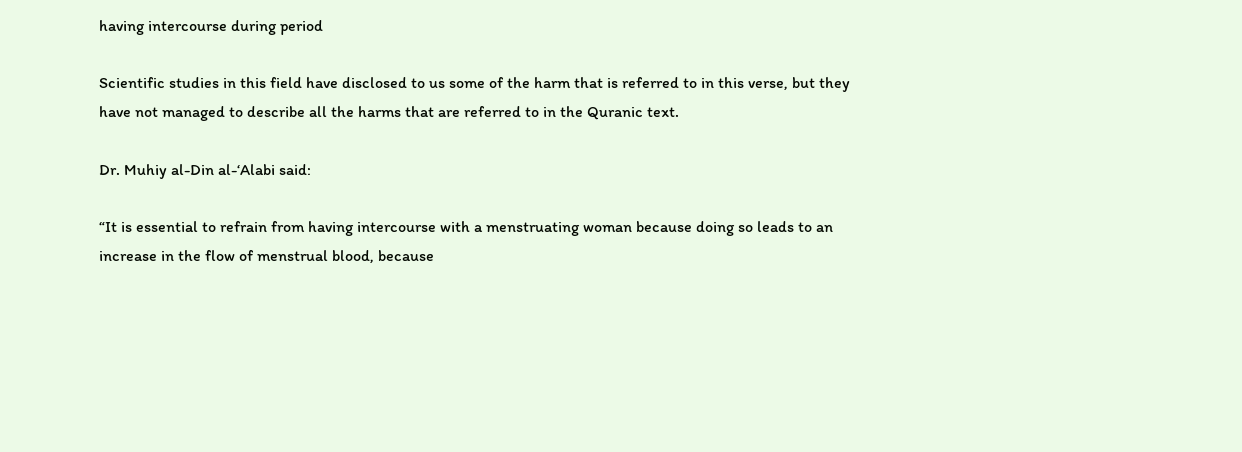having intercourse during period

Scientific studies in this field have disclosed to us some of the harm that is referred to in this verse, but they have not managed to describe all the harms that are referred to in the Quranic text.

Dr. Muhiy al-Din al-‘Alabi said:

“It is essential to refrain from having intercourse with a menstruating woman because doing so leads to an increase in the flow of menstrual blood, because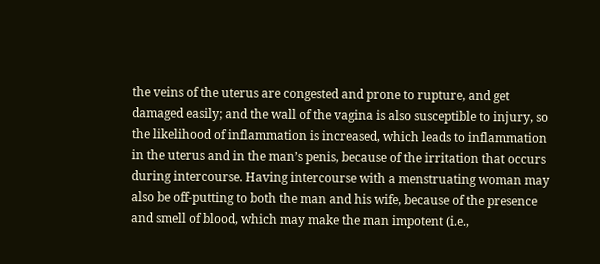the veins of the uterus are congested and prone to rupture, and get damaged easily; and the wall of the vagina is also susceptible to injury, so the likelihood of inflammation is increased, which leads to inflammation in the uterus and in the man’s penis, because of the irritation that occurs during intercourse. Having intercourse with a menstruating woman may also be off-putting to both the man and his wife, because of the presence and smell of blood, which may make the man impotent (i.e.,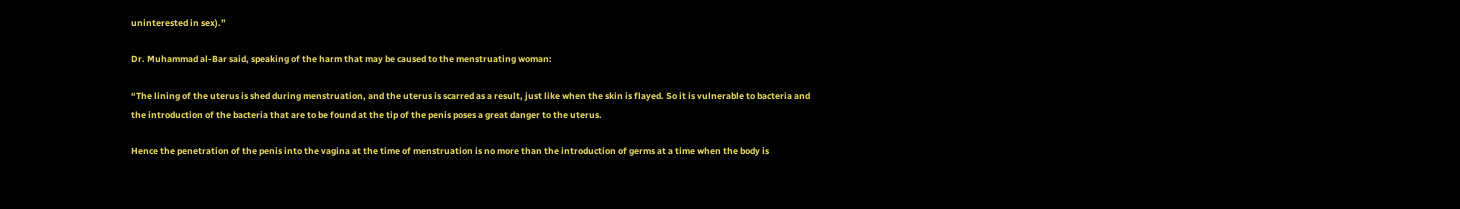uninterested in sex).”

Dr. Muhammad al-Bar said, speaking of the harm that may be caused to the menstruating woman:

“The lining of the uterus is shed during menstruation, and the uterus is scarred as a result, just like when the skin is flayed. So it is vulnerable to bacteria and the introduction of the bacteria that are to be found at the tip of the penis poses a great danger to the uterus.

Hence the penetration of the penis into the vagina at the time of menstruation is no more than the introduction of germs at a time when the body is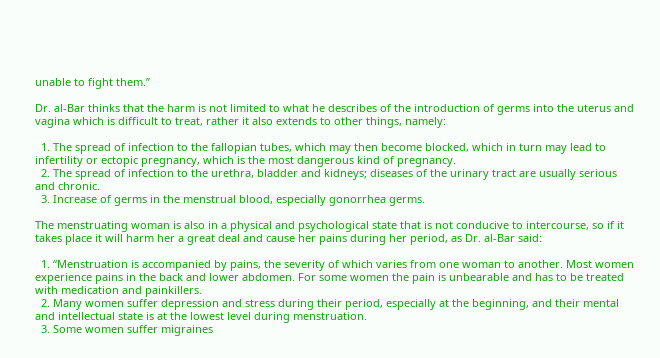unable to fight them.”

Dr. al-Bar thinks that the harm is not limited to what he describes of the introduction of germs into the uterus and vagina which is difficult to treat, rather it also extends to other things, namely:

  1. The spread of infection to the fallopian tubes, which may then become blocked, which in turn may lead to infertility or ectopic pregnancy, which is the most dangerous kind of pregnancy.
  2. The spread of infection to the urethra, bladder and kidneys; diseases of the urinary tract are usually serious and chronic.
  3. Increase of germs in the menstrual blood, especially gonorrhea germs.

The menstruating woman is also in a physical and psychological state that is not conducive to intercourse, so if it takes place it will harm her a great deal and cause her pains during her period, as Dr. al-Bar said:

  1. “Menstruation is accompanied by pains, the severity of which varies from one woman to another. Most women experience pains in the back and lower abdomen. For some women the pain is unbearable and has to be treated with medication and painkillers.
  2. Many women suffer depression and stress during their period, especially at the beginning, and their mental and intellectual state is at the lowest level during menstruation.
  3. Some women suffer migraines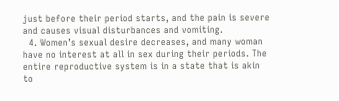just before their period starts, and the pain is severe and causes visual disturbances and vomiting.
  4. Women’s sexual desire decreases, and many woman have no interest at all in sex during their periods. The entire reproductive system is in a state that is akin to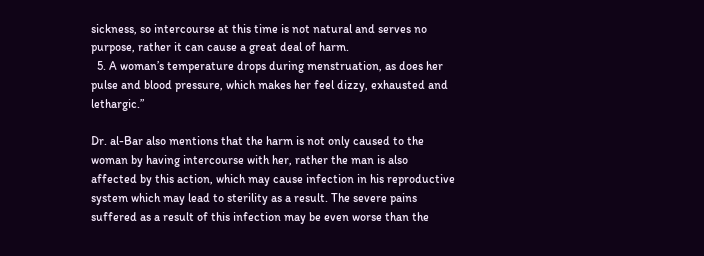sickness, so intercourse at this time is not natural and serves no purpose, rather it can cause a great deal of harm.
  5. A woman’s temperature drops during menstruation, as does her pulse and blood pressure, which makes her feel dizzy, exhausted and lethargic.”

Dr. al-Bar also mentions that the harm is not only caused to the woman by having intercourse with her, rather the man is also affected by this action, which may cause infection in his reproductive system which may lead to sterility as a result. The severe pains suffered as a result of this infection may be even worse than the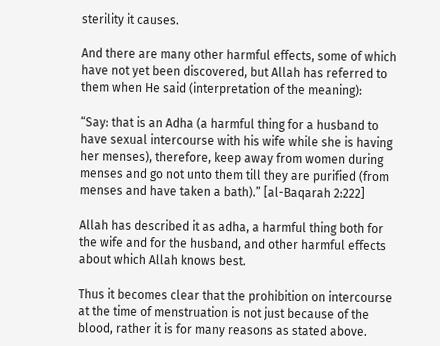sterility it causes.

And there are many other harmful effects, some of which have not yet been discovered, but Allah has referred to them when He said (interpretation of the meaning):

“Say: that is an Adha (a harmful thing for a husband to have sexual intercourse with his wife while she is having her menses), therefore, keep away from women during menses and go not unto them till they are purified (from menses and have taken a bath).” [al-Baqarah 2:222]

Allah has described it as adha, a harmful thing both for the wife and for the husband, and other harmful effects about which Allah knows best.

Thus it becomes clear that the prohibition on intercourse at the time of menstruation is not just because of the blood, rather it is for many reasons as stated above.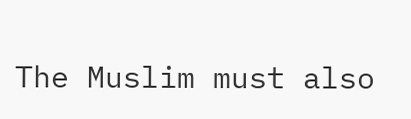The Muslim must also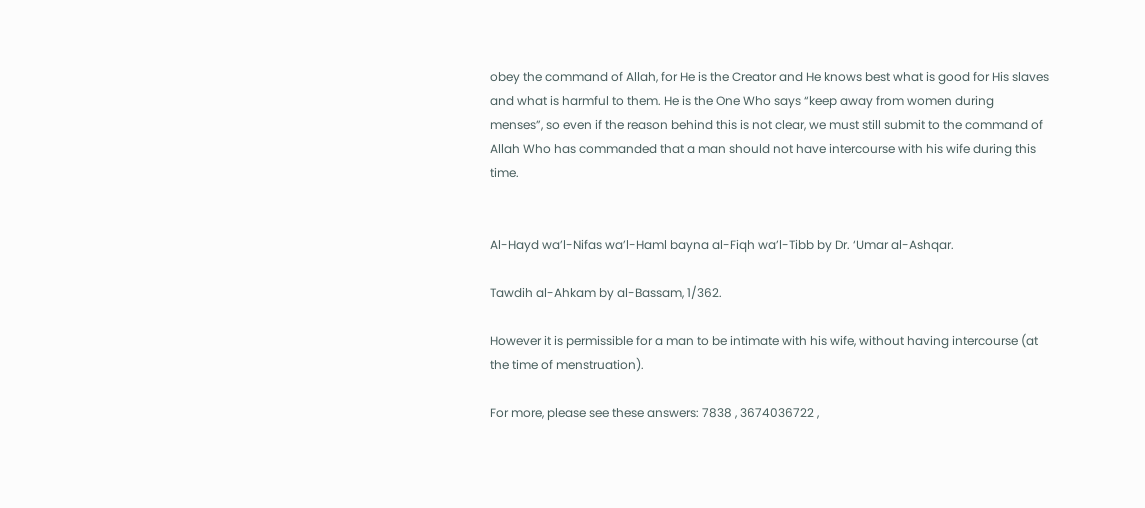obey the command of Allah, for He is the Creator and He knows best what is good for His slaves and what is harmful to them. He is the One Who says “keep away from women during menses”, so even if the reason behind this is not clear, we must still submit to the command of Allah Who has commanded that a man should not have intercourse with his wife during this time.


Al-Hayd wa’l-Nifas wa’l-Haml bayna al-Fiqh wa’l-Tibb by Dr. ‘Umar al-Ashqar.

Tawdih al-Ahkam by al-Bassam, 1/362.

However it is permissible for a man to be intimate with his wife, without having intercourse (at the time of menstruation).

For more, please see these answers: 7838 , 3674036722 ,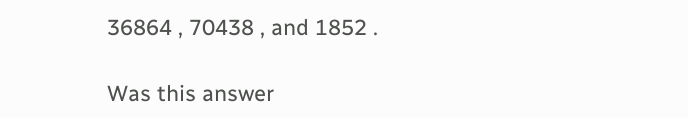36864 , 70438 , and 1852 .

Was this answer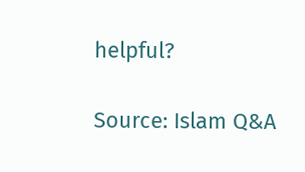helpful?

Source: Islam Q&A